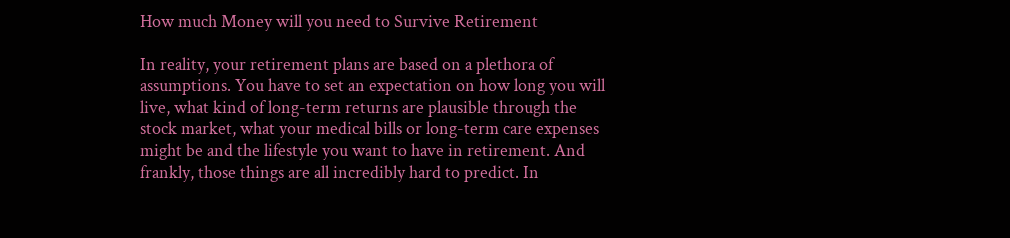How much Money will you need to Survive Retirement

In reality, your retirement plans are based on a plethora of assumptions. You have to set an expectation on how long you will live, what kind of long-term returns are plausible through the stock market, what your medical bills or long-term care expenses might be and the lifestyle you want to have in retirement. And frankly, those things are all incredibly hard to predict. In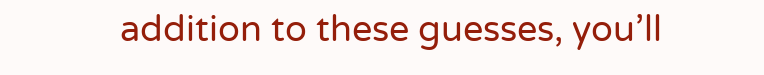addition to these guesses, you’ll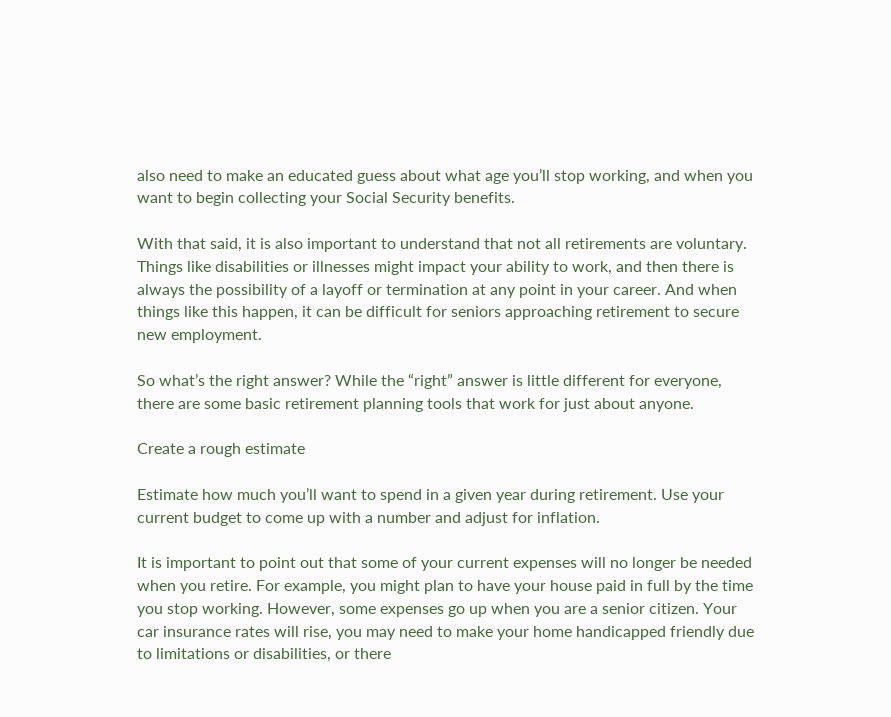also need to make an educated guess about what age you’ll stop working, and when you want to begin collecting your Social Security benefits.

With that said, it is also important to understand that not all retirements are voluntary. Things like disabilities or illnesses might impact your ability to work, and then there is always the possibility of a layoff or termination at any point in your career. And when things like this happen, it can be difficult for seniors approaching retirement to secure new employment.

So what’s the right answer? While the “right” answer is little different for everyone, there are some basic retirement planning tools that work for just about anyone.

Create a rough estimate

Estimate how much you’ll want to spend in a given year during retirement. Use your current budget to come up with a number and adjust for inflation.

It is important to point out that some of your current expenses will no longer be needed when you retire. For example, you might plan to have your house paid in full by the time you stop working. However, some expenses go up when you are a senior citizen. Your car insurance rates will rise, you may need to make your home handicapped friendly due to limitations or disabilities, or there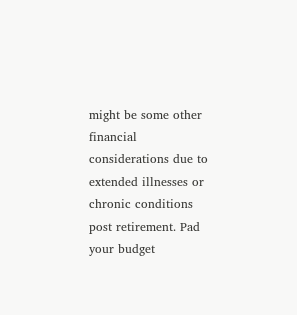might be some other financial considerations due to extended illnesses or chronic conditions post retirement. Pad your budget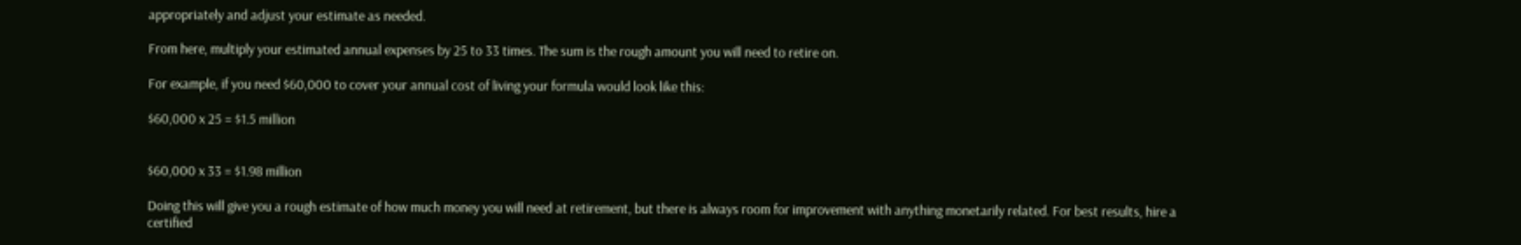appropriately and adjust your estimate as needed.

From here, multiply your estimated annual expenses by 25 to 33 times. The sum is the rough amount you will need to retire on.

For example, if you need $60,000 to cover your annual cost of living your formula would look like this:

$60,000 x 25 = $1.5 million


$60,000 x 33 = $1.98 million

Doing this will give you a rough estimate of how much money you will need at retirement, but there is always room for improvement with anything monetarily related. For best results, hire a certified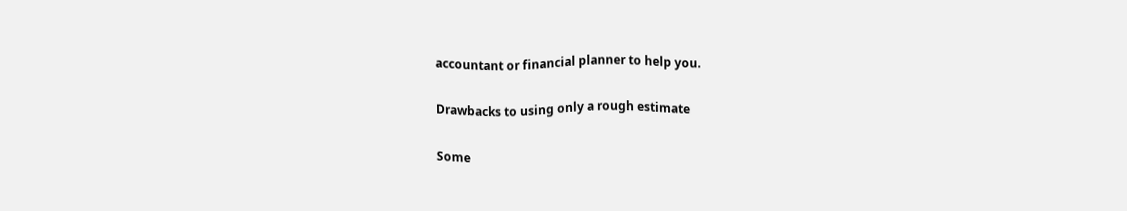accountant or financial planner to help you.

Drawbacks to using only a rough estimate

Some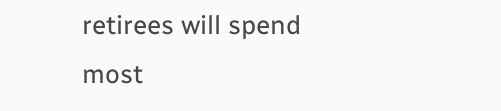retirees will spend most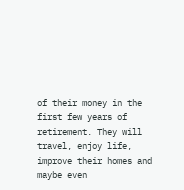of their money in the first few years of retirement. They will travel, enjoy life, improve their homes and maybe even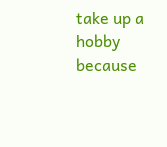take up a hobby because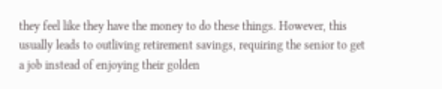they feel like they have the money to do these things. However, this usually leads to outliving retirement savings, requiring the senior to get a job instead of enjoying their golden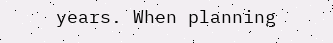years. When planning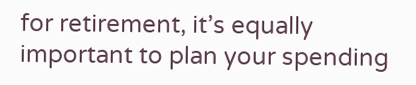for retirement, it’s equally important to plan your spending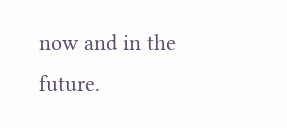now and in the future.